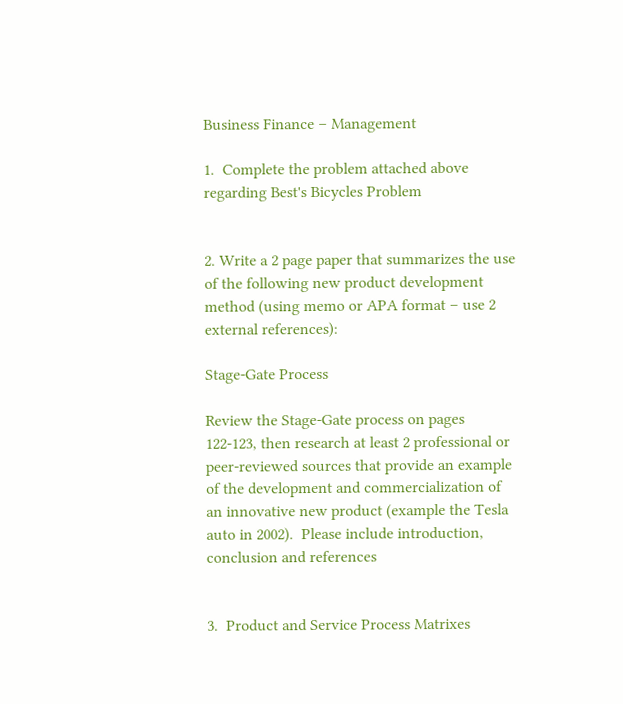Business Finance – Management

1.  Complete the problem attached above regarding Best's Bicycles Problem


2. Write a 2 page paper that summarizes the use of the following new product development method (using memo or APA format – use 2 external references):

Stage-Gate Process

Review the Stage-Gate process on pages 122-123, then research at least 2 professional or peer-reviewed sources that provide an example of the development and commercialization of an innovative new product (example the Tesla auto in 2002).  Please include introduction, conclusion and references


3.  Product and Service Process Matrixes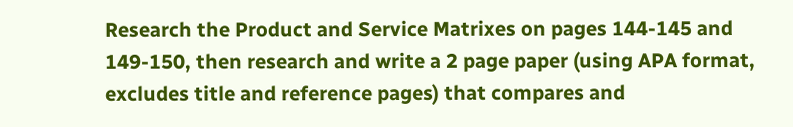Research the Product and Service Matrixes on pages 144-145 and 149-150, then research and write a 2 page paper (using APA format, excludes title and reference pages) that compares and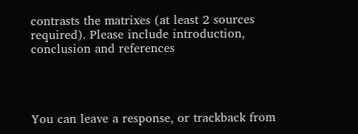contrasts the matrixes (at least 2 sources required). Please include introduction, conclusion and references




You can leave a response, or trackback from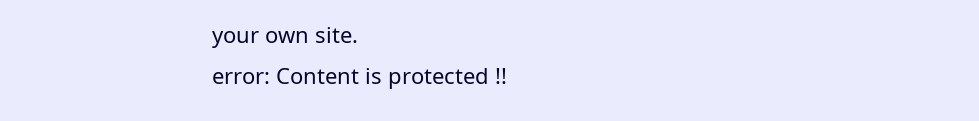your own site.
error: Content is protected !!